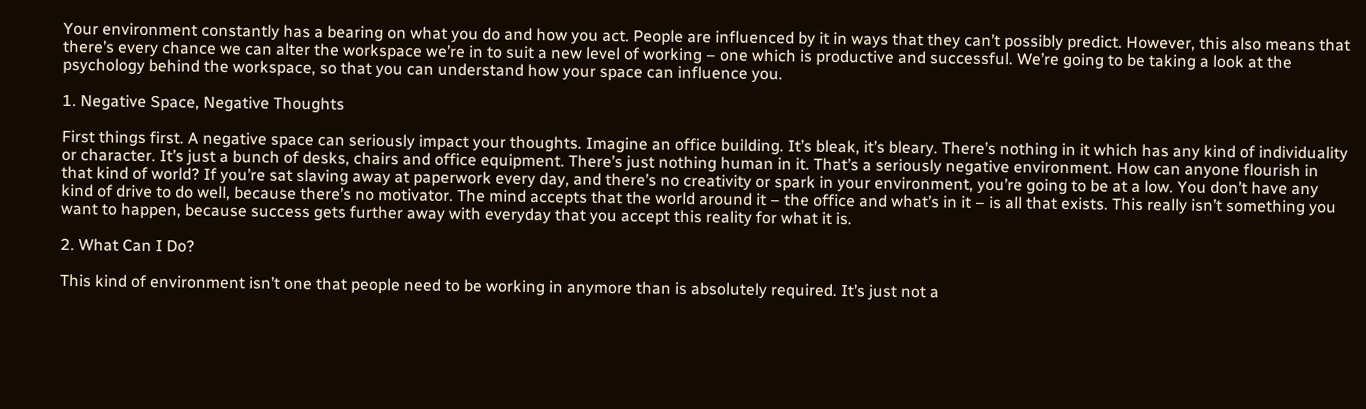Your environment constantly has a bearing on what you do and how you act. People are influenced by it in ways that they can’t possibly predict. However, this also means that there’s every chance we can alter the workspace we’re in to suit a new level of working – one which is productive and successful. We’re going to be taking a look at the psychology behind the workspace, so that you can understand how your space can influence you.

1. Negative Space, Negative Thoughts

First things first. A negative space can seriously impact your thoughts. Imagine an office building. It’s bleak, it’s bleary. There’s nothing in it which has any kind of individuality or character. It’s just a bunch of desks, chairs and office equipment. There’s just nothing human in it. That’s a seriously negative environment. How can anyone flourish in that kind of world? If you’re sat slaving away at paperwork every day, and there’s no creativity or spark in your environment, you’re going to be at a low. You don’t have any kind of drive to do well, because there’s no motivator. The mind accepts that the world around it – the office and what’s in it – is all that exists. This really isn’t something you want to happen, because success gets further away with everyday that you accept this reality for what it is.

2. What Can I Do?

This kind of environment isn’t one that people need to be working in anymore than is absolutely required. It’s just not a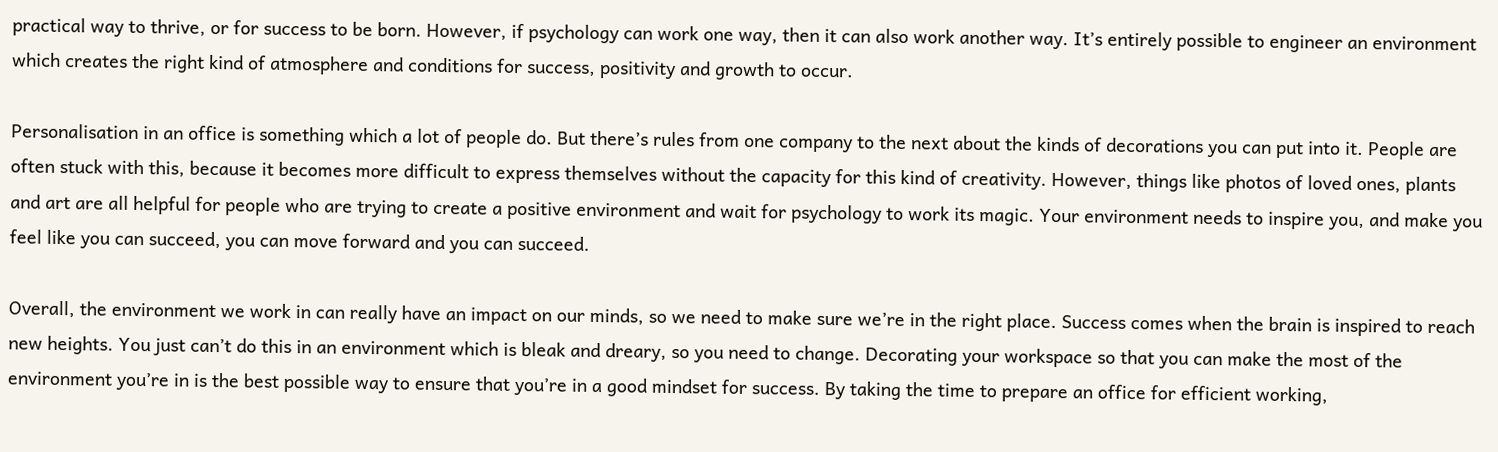practical way to thrive, or for success to be born. However, if psychology can work one way, then it can also work another way. It’s entirely possible to engineer an environment which creates the right kind of atmosphere and conditions for success, positivity and growth to occur.

Personalisation in an office is something which a lot of people do. But there’s rules from one company to the next about the kinds of decorations you can put into it. People are often stuck with this, because it becomes more difficult to express themselves without the capacity for this kind of creativity. However, things like photos of loved ones, plants and art are all helpful for people who are trying to create a positive environment and wait for psychology to work its magic. Your environment needs to inspire you, and make you feel like you can succeed, you can move forward and you can succeed.

Overall, the environment we work in can really have an impact on our minds, so we need to make sure we’re in the right place. Success comes when the brain is inspired to reach new heights. You just can’t do this in an environment which is bleak and dreary, so you need to change. Decorating your workspace so that you can make the most of the environment you’re in is the best possible way to ensure that you’re in a good mindset for success. By taking the time to prepare an office for efficient working,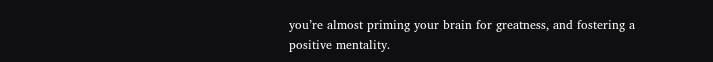you’re almost priming your brain for greatness, and fostering a positive mentality.